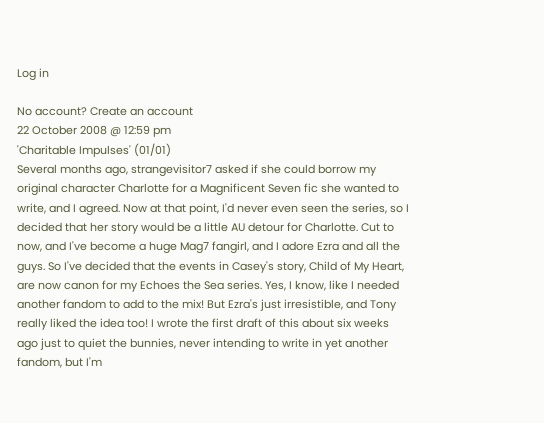Log in

No account? Create an account
22 October 2008 @ 12:59 pm
'Charitable Impulses' (01/01)
Several months ago, strangevisitor7 asked if she could borrow my original character Charlotte for a Magnificent Seven fic she wanted to write, and I agreed. Now at that point, I'd never even seen the series, so I decided that her story would be a little AU detour for Charlotte. Cut to now, and I've become a huge Mag7 fangirl, and I adore Ezra and all the guys. So I've decided that the events in Casey's story, Child of My Heart, are now canon for my Echoes the Sea series. Yes, I know, like I needed another fandom to add to the mix! But Ezra's just irresistible, and Tony really liked the idea too! I wrote the first draft of this about six weeks ago just to quiet the bunnies, never intending to write in yet another fandom, but I'm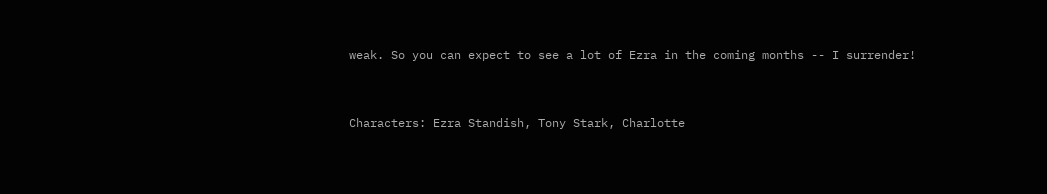weak. So you can expect to see a lot of Ezra in the coming months -- I surrender!


Characters: Ezra Standish, Tony Stark, Charlotte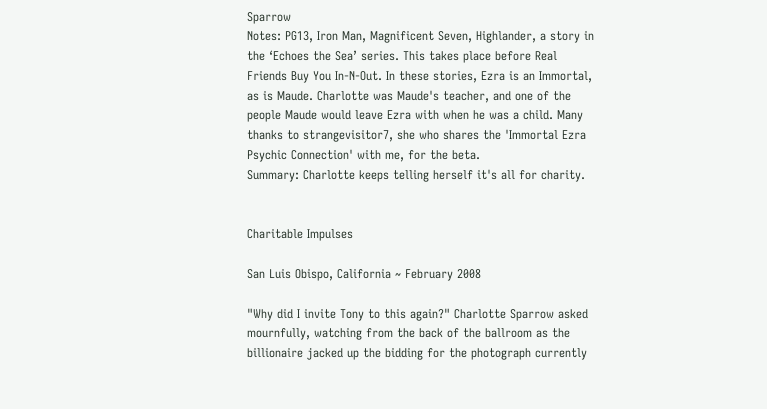Sparrow
Notes: PG13, Iron Man, Magnificent Seven, Highlander, a story in the ‘Echoes the Sea’ series. This takes place before Real Friends Buy You In-N-Out. In these stories, Ezra is an Immortal, as is Maude. Charlotte was Maude's teacher, and one of the people Maude would leave Ezra with when he was a child. Many thanks to strangevisitor7, she who shares the 'Immortal Ezra Psychic Connection' with me, for the beta.
Summary: Charlotte keeps telling herself it's all for charity.


Charitable Impulses

San Luis Obispo, California ~ February 2008

"Why did I invite Tony to this again?" Charlotte Sparrow asked mournfully, watching from the back of the ballroom as the billionaire jacked up the bidding for the photograph currently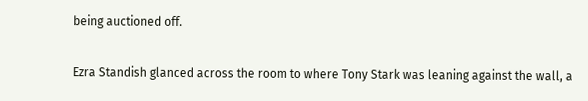being auctioned off.

Ezra Standish glanced across the room to where Tony Stark was leaning against the wall, a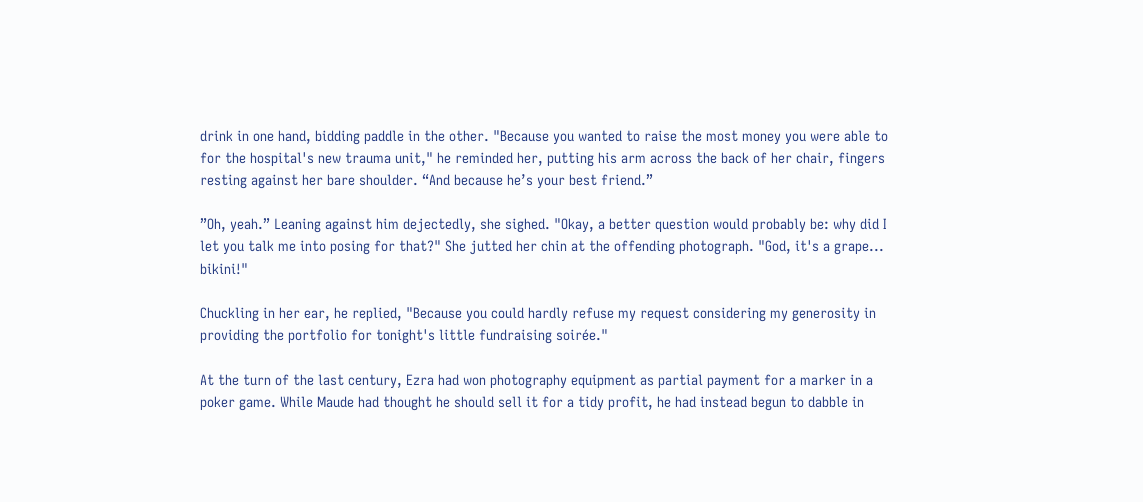drink in one hand, bidding paddle in the other. "Because you wanted to raise the most money you were able to for the hospital's new trauma unit," he reminded her, putting his arm across the back of her chair, fingers resting against her bare shoulder. “And because he’s your best friend.”

”Oh, yeah.” Leaning against him dejectedly, she sighed. "Okay, a better question would probably be: why did I let you talk me into posing for that?" She jutted her chin at the offending photograph. "God, it's a grape... bikini!"

Chuckling in her ear, he replied, "Because you could hardly refuse my request considering my generosity in providing the portfolio for tonight's little fundraising soirée."

At the turn of the last century, Ezra had won photography equipment as partial payment for a marker in a poker game. While Maude had thought he should sell it for a tidy profit, he had instead begun to dabble in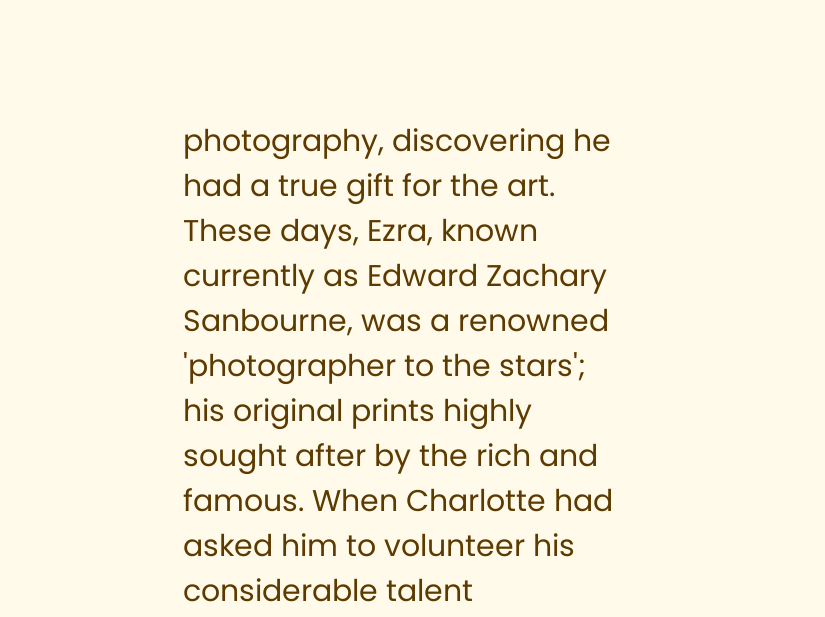photography, discovering he had a true gift for the art. These days, Ezra, known currently as Edward Zachary Sanbourne, was a renowned 'photographer to the stars'; his original prints highly sought after by the rich and famous. When Charlotte had asked him to volunteer his considerable talent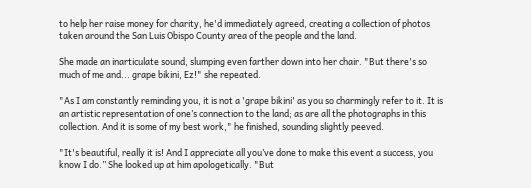to help her raise money for charity, he'd immediately agreed, creating a collection of photos taken around the San Luis Obispo County area of the people and the land.

She made an inarticulate sound, slumping even farther down into her chair. "But there's so much of me and... grape bikini, Ez!" she repeated.

"As I am constantly reminding you, it is not a 'grape bikini' as you so charmingly refer to it. It is an artistic representation of one’s connection to the land; as are all the photographs in this collection. And it is some of my best work," he finished, sounding slightly peeved.

"It's beautiful, really it is! And I appreciate all you’ve done to make this event a success, you know I do.” She looked up at him apologetically. "But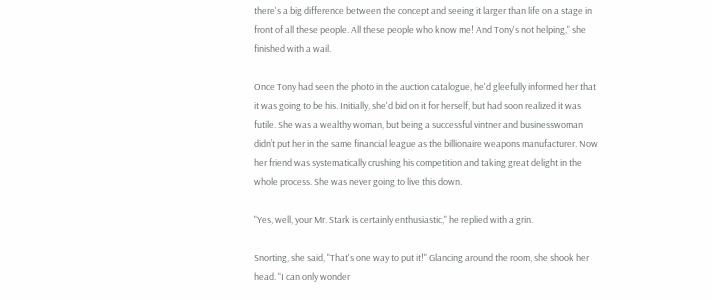there's a big difference between the concept and seeing it larger than life on a stage in front of all these people. All these people who know me! And Tony's not helping," she finished with a wail.

Once Tony had seen the photo in the auction catalogue, he'd gleefully informed her that it was going to be his. Initially, she'd bid on it for herself, but had soon realized it was futile. She was a wealthy woman, but being a successful vintner and businesswoman didn’t put her in the same financial league as the billionaire weapons manufacturer. Now her friend was systematically crushing his competition and taking great delight in the whole process. She was never going to live this down.

"Yes, well, your Mr. Stark is certainly enthusiastic," he replied with a grin.

Snorting, she said, "That's one way to put it!" Glancing around the room, she shook her head. "I can only wonder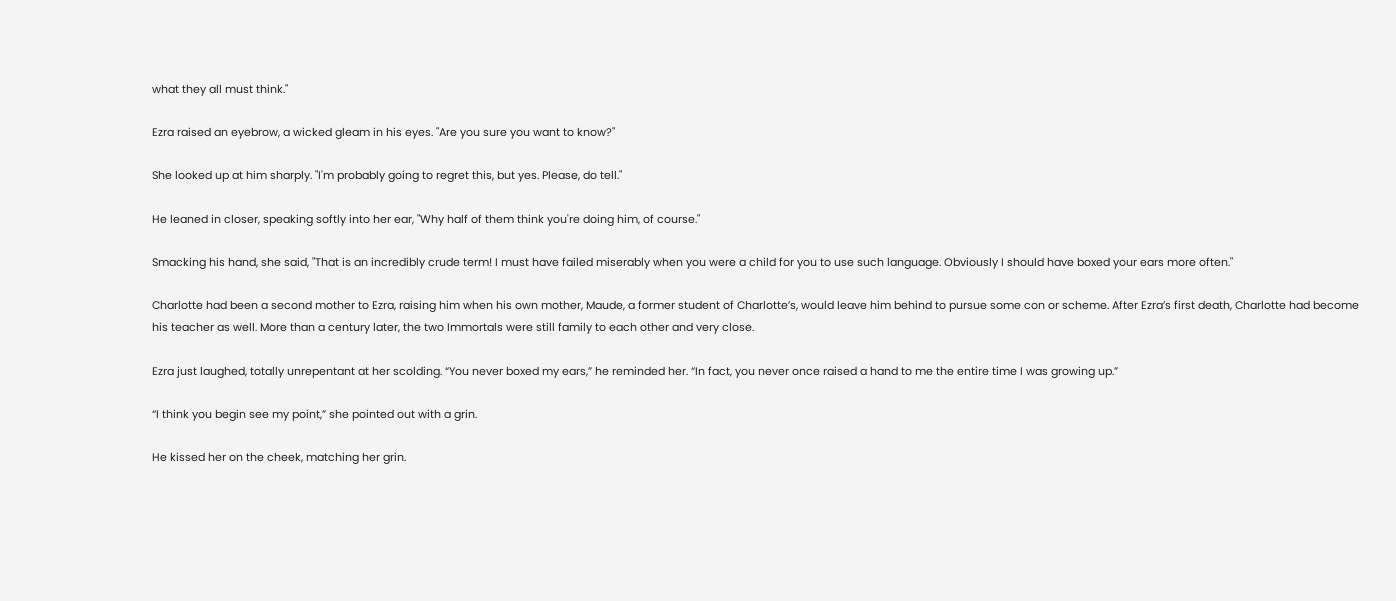what they all must think."

Ezra raised an eyebrow, a wicked gleam in his eyes. "Are you sure you want to know?"

She looked up at him sharply. "I'm probably going to regret this, but yes. Please, do tell."

He leaned in closer, speaking softly into her ear, "Why half of them think you're doing him, of course."

Smacking his hand, she said, "That is an incredibly crude term! I must have failed miserably when you were a child for you to use such language. Obviously I should have boxed your ears more often."

Charlotte had been a second mother to Ezra, raising him when his own mother, Maude, a former student of Charlotte’s, would leave him behind to pursue some con or scheme. After Ezra’s first death, Charlotte had become his teacher as well. More than a century later, the two Immortals were still family to each other and very close.

Ezra just laughed, totally unrepentant at her scolding. “You never boxed my ears,” he reminded her. “In fact, you never once raised a hand to me the entire time I was growing up.”

“I think you begin see my point,” she pointed out with a grin.

He kissed her on the cheek, matching her grin.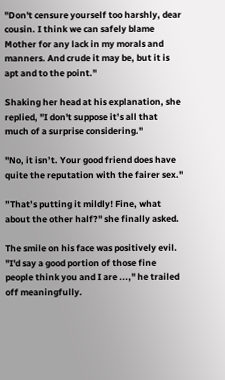"Don't censure yourself too harshly, dear cousin. I think we can safely blame Mother for any lack in my morals and manners. And crude it may be, but it is apt and to the point."

Shaking her head at his explanation, she replied, "I don't suppose it’s all that much of a surprise considering."

"No, it isn’t. Your good friend does have quite the reputation with the fairer sex."

”That’s putting it mildly! Fine, what about the other half?" she finally asked.

The smile on his face was positively evil. "I'd say a good portion of those fine people think you and I are ...," he trailed off meaningfully.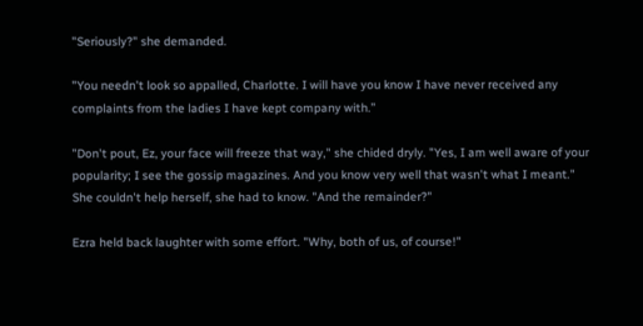"Seriously?" she demanded.

"You needn't look so appalled, Charlotte. I will have you know I have never received any complaints from the ladies I have kept company with.”

"Don't pout, Ez, your face will freeze that way," she chided dryly. "Yes, I am well aware of your popularity; I see the gossip magazines. And you know very well that wasn't what I meant." She couldn't help herself, she had to know. "And the remainder?"

Ezra held back laughter with some effort. "Why, both of us, of course!"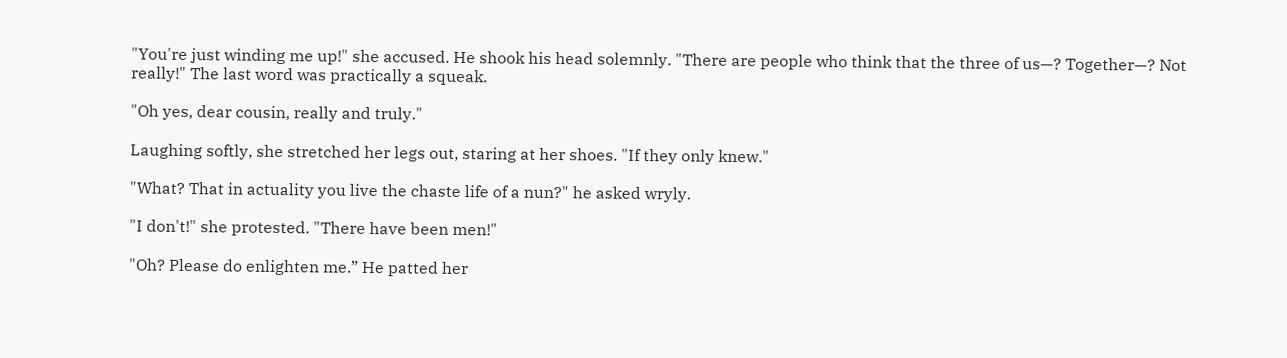"You're just winding me up!" she accused. He shook his head solemnly. "There are people who think that the three of us—? Together—? Not really!" The last word was practically a squeak.

"Oh yes, dear cousin, really and truly."

Laughing softly, she stretched her legs out, staring at her shoes. "If they only knew."

"What? That in actuality you live the chaste life of a nun?" he asked wryly.

"I don't!" she protested. "There have been men!"

"Oh? Please do enlighten me.” He patted her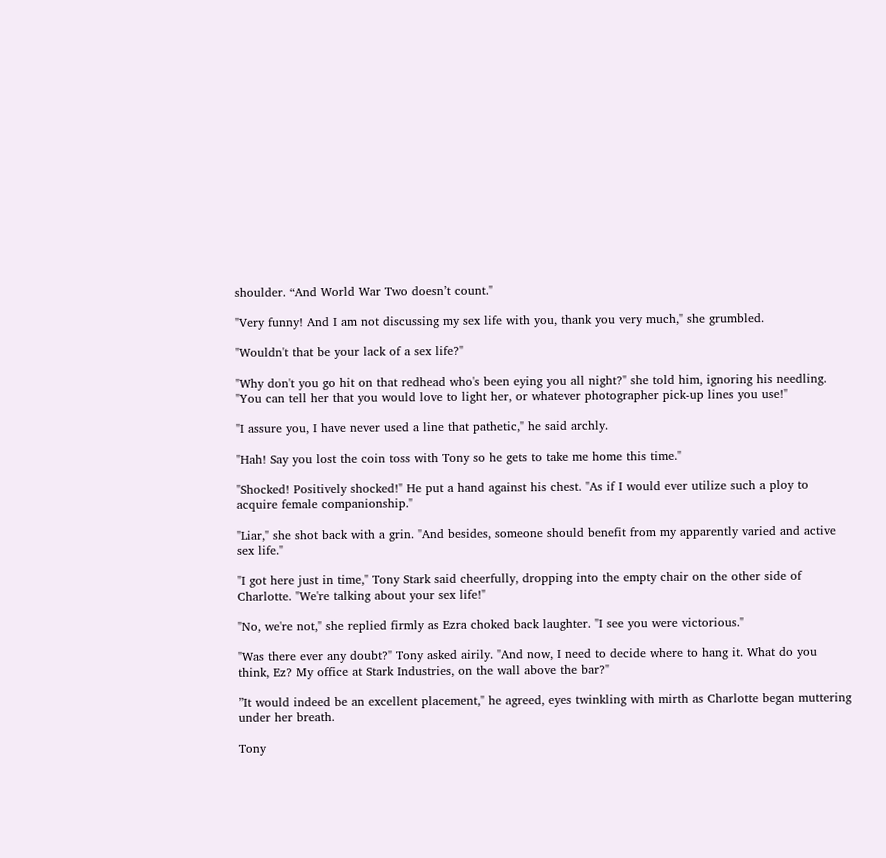shoulder. “And World War Two doesn’t count."

"Very funny! And I am not discussing my sex life with you, thank you very much," she grumbled.

"Wouldn't that be your lack of a sex life?"

"Why don't you go hit on that redhead who's been eying you all night?" she told him, ignoring his needling. "You can tell her that you would love to light her, or whatever photographer pick-up lines you use!"

"I assure you, I have never used a line that pathetic," he said archly.

"Hah! Say you lost the coin toss with Tony so he gets to take me home this time."

"Shocked! Positively shocked!" He put a hand against his chest. "As if I would ever utilize such a ploy to acquire female companionship."

"Liar," she shot back with a grin. "And besides, someone should benefit from my apparently varied and active sex life."

"I got here just in time," Tony Stark said cheerfully, dropping into the empty chair on the other side of Charlotte. "We're talking about your sex life!"

"No, we're not," she replied firmly as Ezra choked back laughter. "I see you were victorious."

"Was there ever any doubt?" Tony asked airily. "And now, I need to decide where to hang it. What do you think, Ez? My office at Stark Industries, on the wall above the bar?"

”It would indeed be an excellent placement," he agreed, eyes twinkling with mirth as Charlotte began muttering under her breath.

Tony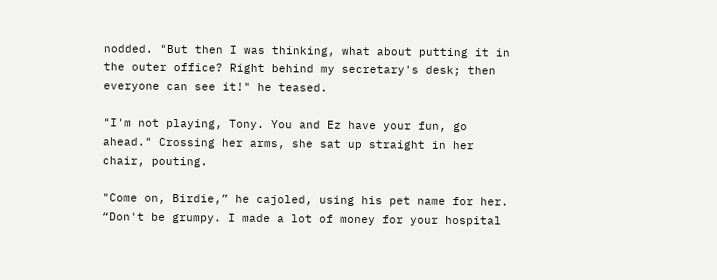nodded. "But then I was thinking, what about putting it in the outer office? Right behind my secretary's desk; then everyone can see it!" he teased.

"I'm not playing, Tony. You and Ez have your fun, go ahead." Crossing her arms, she sat up straight in her chair, pouting.

"Come on, Birdie,” he cajoled, using his pet name for her. “Don't be grumpy. I made a lot of money for your hospital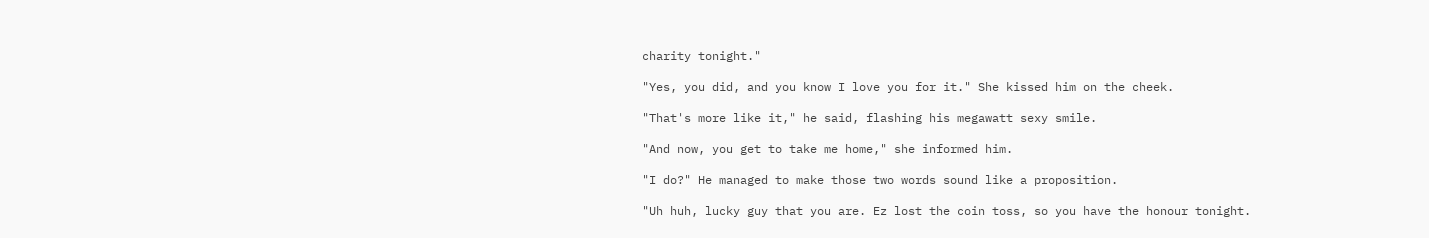charity tonight."

"Yes, you did, and you know I love you for it." She kissed him on the cheek.

"That's more like it," he said, flashing his megawatt sexy smile.

"And now, you get to take me home," she informed him.

"I do?" He managed to make those two words sound like a proposition.

"Uh huh, lucky guy that you are. Ez lost the coin toss, so you have the honour tonight.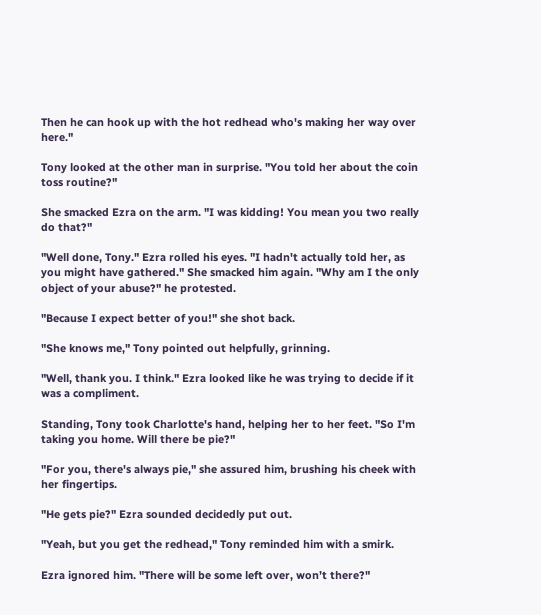Then he can hook up with the hot redhead who's making her way over here."

Tony looked at the other man in surprise. "You told her about the coin toss routine?"

She smacked Ezra on the arm. "I was kidding! You mean you two really do that?"

"Well done, Tony." Ezra rolled his eyes. "I hadn't actually told her, as you might have gathered." She smacked him again. "Why am I the only object of your abuse?" he protested.

"Because I expect better of you!" she shot back.

"She knows me," Tony pointed out helpfully, grinning.

"Well, thank you. I think." Ezra looked like he was trying to decide if it was a compliment.

Standing, Tony took Charlotte's hand, helping her to her feet. "So I'm taking you home. Will there be pie?"

"For you, there's always pie," she assured him, brushing his cheek with her fingertips.

"He gets pie?" Ezra sounded decidedly put out.

"Yeah, but you get the redhead," Tony reminded him with a smirk.

Ezra ignored him. "There will be some left over, won’t there?"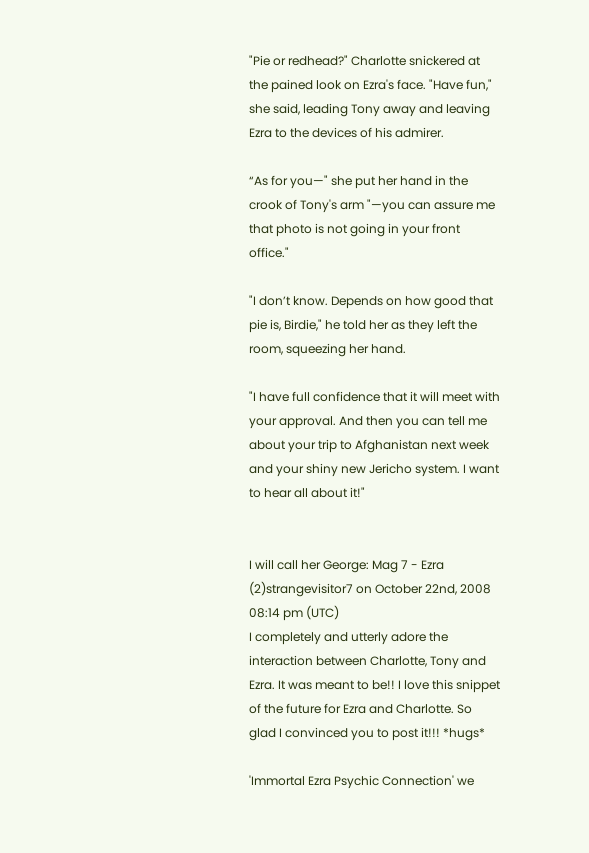"Pie or redhead?" Charlotte snickered at the pained look on Ezra's face. "Have fun," she said, leading Tony away and leaving Ezra to the devices of his admirer.

“As for you—" she put her hand in the crook of Tony's arm "—you can assure me that photo is not going in your front office."

"I don’t know. Depends on how good that pie is, Birdie," he told her as they left the room, squeezing her hand.

"I have full confidence that it will meet with your approval. And then you can tell me about your trip to Afghanistan next week and your shiny new Jericho system. I want to hear all about it!"


I will call her George: Mag 7 - Ezra (2)strangevisitor7 on October 22nd, 2008 08:14 pm (UTC)
I completely and utterly adore the interaction between Charlotte, Tony and Ezra. It was meant to be!! I love this snippet of the future for Ezra and Charlotte. So glad I convinced you to post it!!! *hugs*

'Immortal Ezra Psychic Connection' we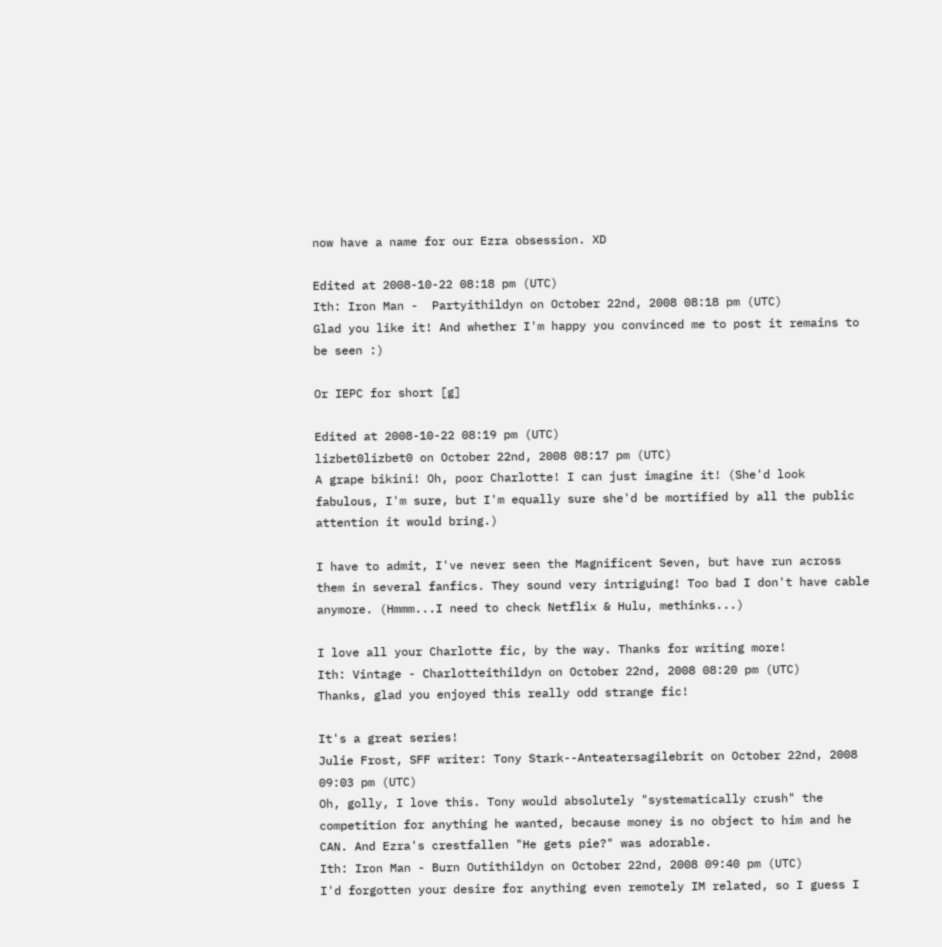now have a name for our Ezra obsession. XD

Edited at 2008-10-22 08:18 pm (UTC)
Ith: Iron Man -  Partyithildyn on October 22nd, 2008 08:18 pm (UTC)
Glad you like it! And whether I'm happy you convinced me to post it remains to be seen :)

Or IEPC for short [g]

Edited at 2008-10-22 08:19 pm (UTC)
lizbet0lizbet0 on October 22nd, 2008 08:17 pm (UTC)
A grape bikini! Oh, poor Charlotte! I can just imagine it! (She'd look fabulous, I'm sure, but I'm equally sure she'd be mortified by all the public attention it would bring.)

I have to admit, I've never seen the Magnificent Seven, but have run across them in several fanfics. They sound very intriguing! Too bad I don't have cable anymore. (Hmmm...I need to check Netflix & Hulu, methinks...)

I love all your Charlotte fic, by the way. Thanks for writing more!
Ith: Vintage - Charlotteithildyn on October 22nd, 2008 08:20 pm (UTC)
Thanks, glad you enjoyed this really odd strange fic!

It's a great series!
Julie Frost, SFF writer: Tony Stark--Anteatersagilebrit on October 22nd, 2008 09:03 pm (UTC)
Oh, golly, I love this. Tony would absolutely "systematically crush" the competition for anything he wanted, because money is no object to him and he CAN. And Ezra's crestfallen "He gets pie?" was adorable.
Ith: Iron Man - Burn Outithildyn on October 22nd, 2008 09:40 pm (UTC)
I'd forgotten your desire for anything even remotely IM related, so I guess I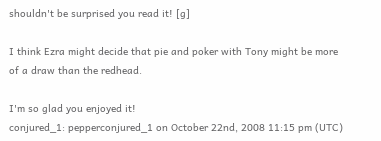shouldn't be surprised you read it! [g]

I think Ezra might decide that pie and poker with Tony might be more of a draw than the redhead.

I'm so glad you enjoyed it!
conjured_1: pepperconjured_1 on October 22nd, 2008 11:15 pm (UTC)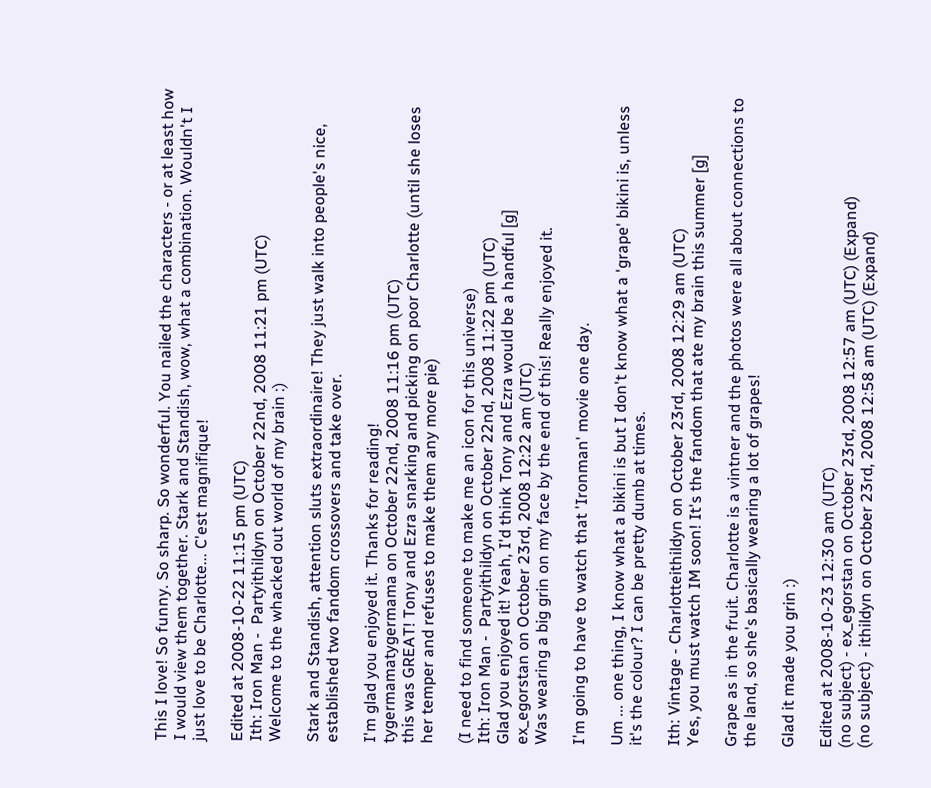This I love! So funny. So sharp. So wonderful. You nailed the characters - or at least how I would view them together. Stark and Standish, wow, what a combination. Wouldn't I just love to be Charlotte... C'est magnifique!

Edited at 2008-10-22 11:15 pm (UTC)
Ith: Iron Man -  Partyithildyn on October 22nd, 2008 11:21 pm (UTC)
Welcome to the whacked out world of my brain :)

Stark and Standish, attention sluts extraordinaire! They just walk into people's nice, established two fandom crossovers and take over.

I'm glad you enjoyed it. Thanks for reading!
tygermamatygermama on October 22nd, 2008 11:16 pm (UTC)
this was GREAT! Tony and Ezra snarking and picking on poor Charlotte (until she loses her temper and refuses to make them any more pie)

(I need to find someone to make me an icon for this universe)
Ith: Iron Man -  Partyithildyn on October 22nd, 2008 11:22 pm (UTC)
Glad you enjoyed it! Yeah, I'd think Tony and Ezra would be a handful [g]
ex_egorstan on October 23rd, 2008 12:22 am (UTC)
Was wearing a big grin on my face by the end of this! Really enjoyed it.

I'm going to have to watch that 'Ironman' movie one day.

Um ... one thing, I know what a bikini is but I don't know what a 'grape' bikini is, unless it's the colour? I can be pretty dumb at times.

Ith: Vintage - Charlotteithildyn on October 23rd, 2008 12:29 am (UTC)
Yes, you must watch IM soon! It's the fandom that ate my brain this summer [g]

Grape as in the fruit. Charlotte is a vintner and the photos were all about connections to the land, so she's basically wearing a lot of grapes!

Glad it made you grin :)

Edited at 2008-10-23 12:30 am (UTC)
(no subject) - ex_egorstan on October 23rd, 2008 12:57 am (UTC) (Expand)
(no subject) - ithildyn on October 23rd, 2008 12:58 am (UTC) (Expand)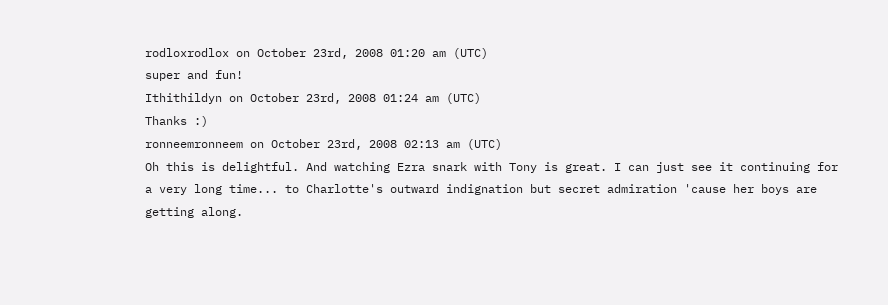rodloxrodlox on October 23rd, 2008 01:20 am (UTC)
super and fun!
Ithithildyn on October 23rd, 2008 01:24 am (UTC)
Thanks :)
ronneemronneem on October 23rd, 2008 02:13 am (UTC)
Oh this is delightful. And watching Ezra snark with Tony is great. I can just see it continuing for a very long time... to Charlotte's outward indignation but secret admiration 'cause her boys are getting along.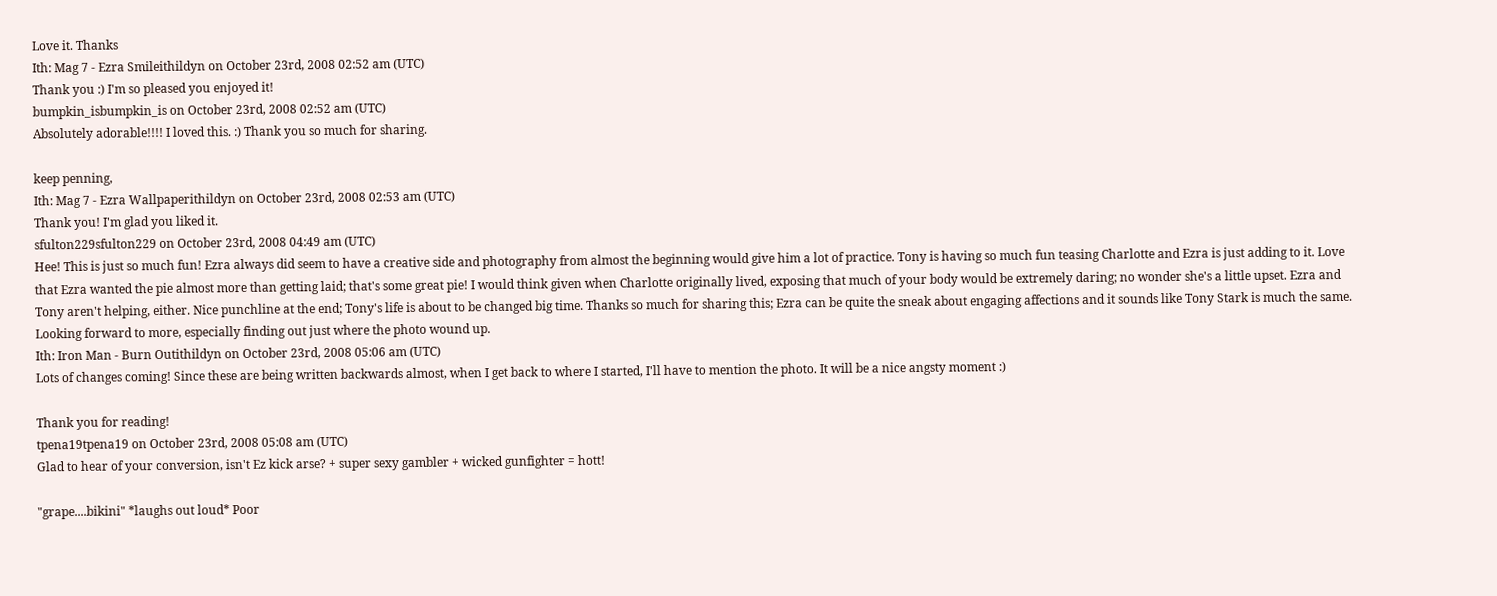Love it. Thanks
Ith: Mag 7 - Ezra Smileithildyn on October 23rd, 2008 02:52 am (UTC)
Thank you :) I'm so pleased you enjoyed it!
bumpkin_isbumpkin_is on October 23rd, 2008 02:52 am (UTC)
Absolutely adorable!!!! I loved this. :) Thank you so much for sharing.

keep penning,
Ith: Mag 7 - Ezra Wallpaperithildyn on October 23rd, 2008 02:53 am (UTC)
Thank you! I'm glad you liked it.
sfulton229sfulton229 on October 23rd, 2008 04:49 am (UTC)
Hee! This is just so much fun! Ezra always did seem to have a creative side and photography from almost the beginning would give him a lot of practice. Tony is having so much fun teasing Charlotte and Ezra is just adding to it. Love that Ezra wanted the pie almost more than getting laid; that's some great pie! I would think given when Charlotte originally lived, exposing that much of your body would be extremely daring; no wonder she's a little upset. Ezra and Tony aren't helping, either. Nice punchline at the end; Tony's life is about to be changed big time. Thanks so much for sharing this; Ezra can be quite the sneak about engaging affections and it sounds like Tony Stark is much the same. Looking forward to more, especially finding out just where the photo wound up.
Ith: Iron Man - Burn Outithildyn on October 23rd, 2008 05:06 am (UTC)
Lots of changes coming! Since these are being written backwards almost, when I get back to where I started, I'll have to mention the photo. It will be a nice angsty moment :)

Thank you for reading!
tpena19tpena19 on October 23rd, 2008 05:08 am (UTC)
Glad to hear of your conversion, isn't Ez kick arse? + super sexy gambler + wicked gunfighter = hott!

"grape....bikini" *laughs out loud* Poor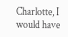Charlotte, I would have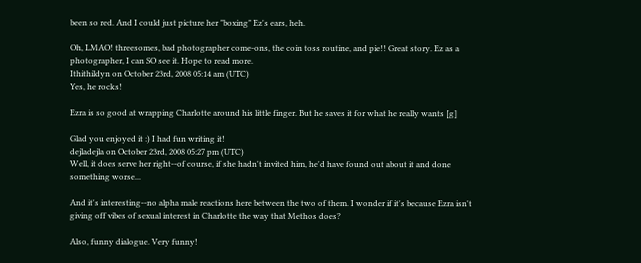been so red. And I could just picture her "boxing" Ez's ears, heh.

Oh, LMAO! threesomes, bad photographer come-ons, the coin toss routine, and pie!! Great story. Ez as a photographer, I can SO see it. Hope to read more.
Ithithildyn on October 23rd, 2008 05:14 am (UTC)
Yes, he rocks!

Ezra is so good at wrapping Charlotte around his little finger. But he saves it for what he really wants [g]

Glad you enjoyed it :) I had fun writing it!
dejladejla on October 23rd, 2008 05:27 pm (UTC)
Well, it does serve her right--of course, if she hadn't invited him, he'd have found out about it and done something worse...

And it's interesting--no alpha male reactions here between the two of them. I wonder if it's because Ezra isn't giving off vibes of sexual interest in Charlotte the way that Methos does?

Also, funny dialogue. Very funny!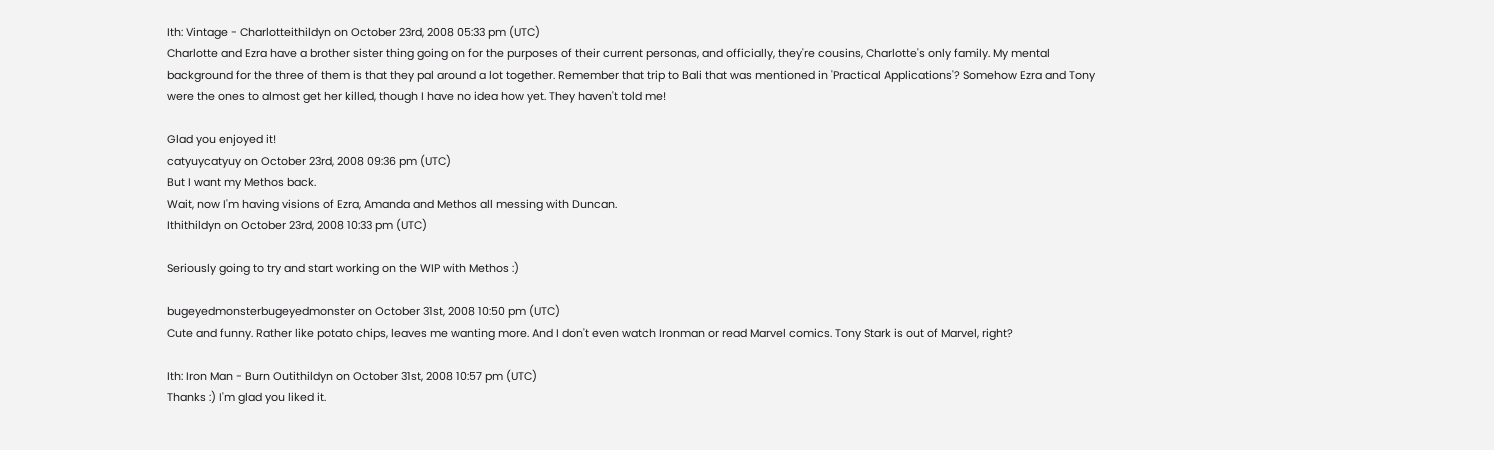Ith: Vintage - Charlotteithildyn on October 23rd, 2008 05:33 pm (UTC)
Charlotte and Ezra have a brother sister thing going on for the purposes of their current personas, and officially, they're cousins, Charlotte's only family. My mental background for the three of them is that they pal around a lot together. Remember that trip to Bali that was mentioned in 'Practical Applications'? Somehow Ezra and Tony were the ones to almost get her killed, though I have no idea how yet. They haven't told me!

Glad you enjoyed it!
catyuycatyuy on October 23rd, 2008 09:36 pm (UTC)
But I want my Methos back.
Wait, now I'm having visions of Ezra, Amanda and Methos all messing with Duncan.
Ithithildyn on October 23rd, 2008 10:33 pm (UTC)

Seriously going to try and start working on the WIP with Methos :)

bugeyedmonsterbugeyedmonster on October 31st, 2008 10:50 pm (UTC)
Cute and funny. Rather like potato chips, leaves me wanting more. And I don't even watch Ironman or read Marvel comics. Tony Stark is out of Marvel, right?

Ith: Iron Man - Burn Outithildyn on October 31st, 2008 10:57 pm (UTC)
Thanks :) I'm glad you liked it.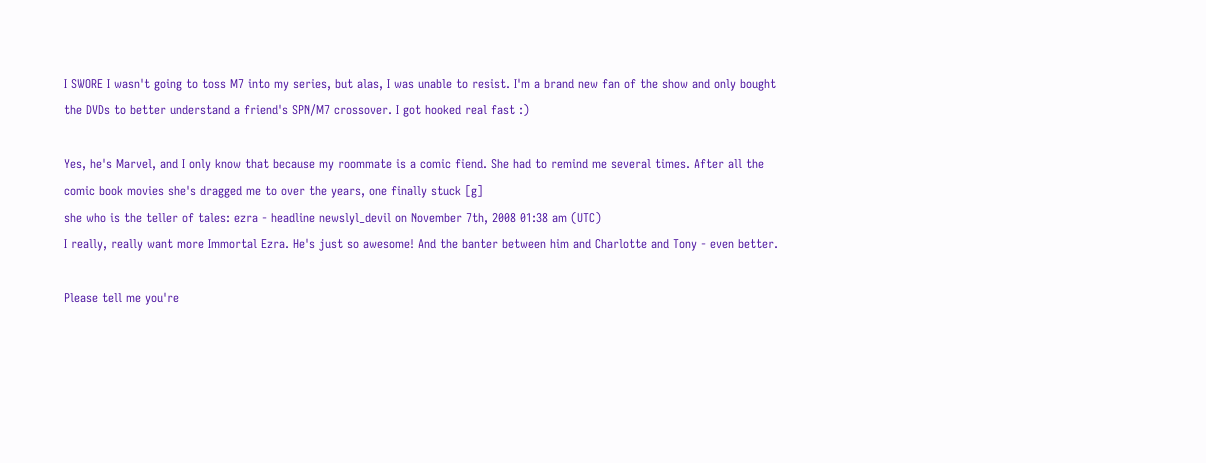I SWORE I wasn't going to toss M7 into my series, but alas, I was unable to resist. I'm a brand new fan of the show and only bought the DVDs to better understand a friend's SPN/M7 crossover. I got hooked real fast :)

Yes, he's Marvel, and I only know that because my roommate is a comic fiend. She had to remind me several times. After all the comic book movies she's dragged me to over the years, one finally stuck [g]
she who is the teller of tales: ezra - headline newslyl_devil on November 7th, 2008 01:38 am (UTC)
I really, really want more Immortal Ezra. He's just so awesome! And the banter between him and Charlotte and Tony - even better.

Please tell me you're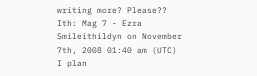writing more? Please??
Ith: Mag 7 - Ezra Smileithildyn on November 7th, 2008 01:40 am (UTC)
I plan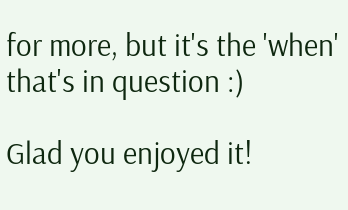for more, but it's the 'when' that's in question :)

Glad you enjoyed it!